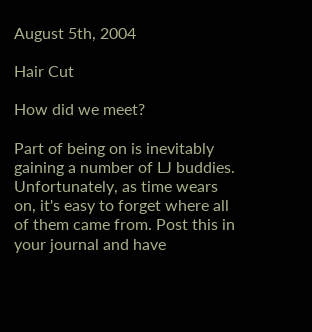August 5th, 2004

Hair Cut

How did we meet?

Part of being on is inevitably gaining a number of LJ buddies. Unfortunately, as time wears on, it's easy to forget where all of them came from. Post this in your journal and have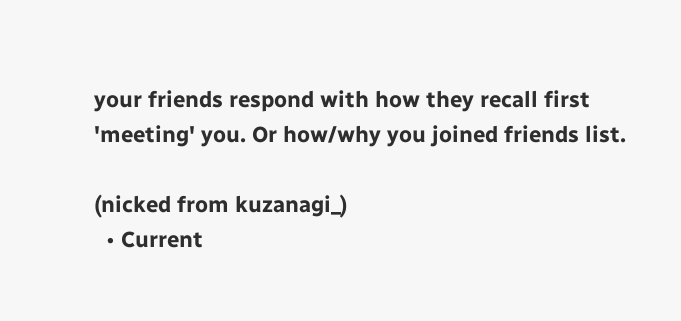your friends respond with how they recall first 'meeting' you. Or how/why you joined friends list.

(nicked from kuzanagi_)
  • Current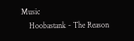Music
    Hoobastank - The Reason